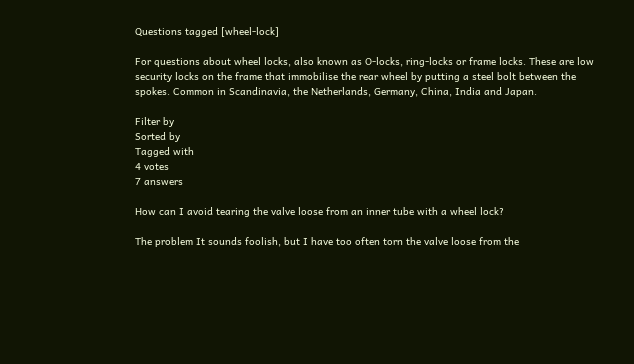Questions tagged [wheel-lock]

For questions about wheel locks, also known as O-locks, ring-locks or frame locks. These are low security locks on the frame that immobilise the rear wheel by putting a steel bolt between the spokes. Common in Scandinavia, the Netherlands, Germany, China, India and Japan.

Filter by
Sorted by
Tagged with
4 votes
7 answers

How can I avoid tearing the valve loose from an inner tube with a wheel lock?

The problem It sounds foolish, but I have too often torn the valve loose from the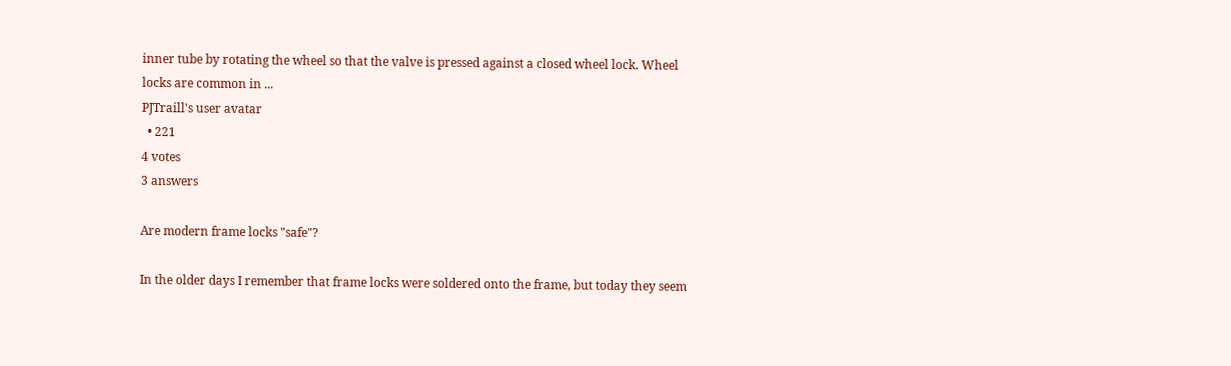inner tube by rotating the wheel so that the valve is pressed against a closed wheel lock. Wheel locks are common in ...
PJTraill's user avatar
  • 221
4 votes
3 answers

Are modern frame locks "safe"?

In the older days I remember that frame locks were soldered onto the frame, but today they seem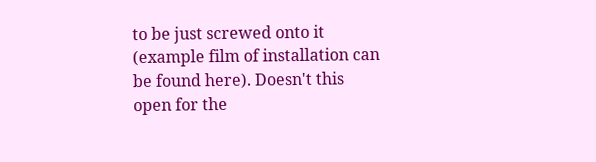to be just screwed onto it (example film of installation can be found here). Doesn't this open for the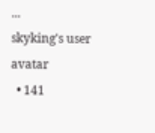...
skyking's user avatar
  • 141